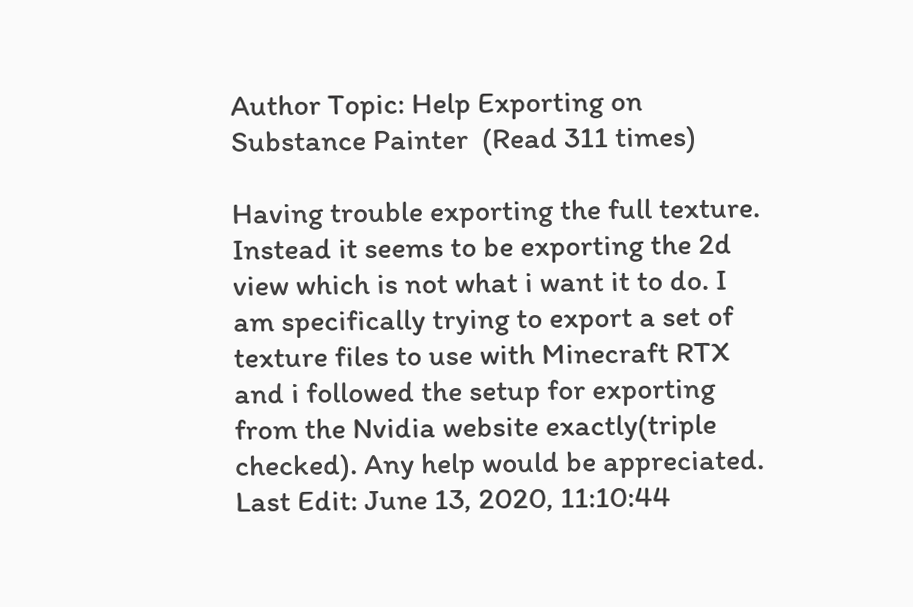Author Topic: Help Exporting on Substance Painter  (Read 311 times)

Having trouble exporting the full texture. Instead it seems to be exporting the 2d view which is not what i want it to do. I am specifically trying to export a set of texture files to use with Minecraft RTX and i followed the setup for exporting from the Nvidia website exactly(triple checked). Any help would be appreciated.
Last Edit: June 13, 2020, 11:10:44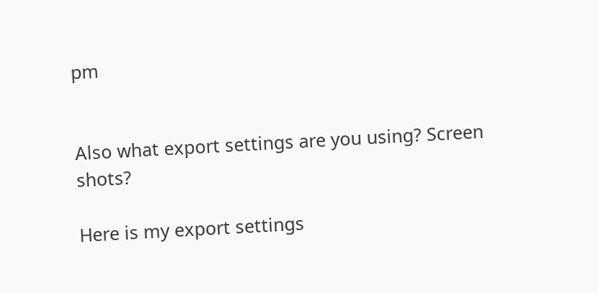pm


Also what export settings are you using? Screen shots?

Here is my export settings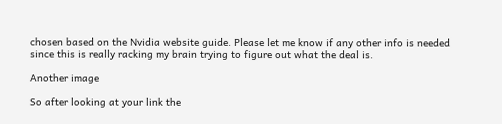chosen based on the Nvidia website guide. Please let me know if any other info is needed since this is really racking my brain trying to figure out what the deal is.

Another image

So after looking at your link the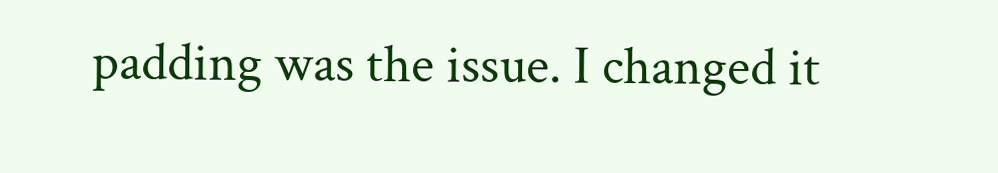padding was the issue. I changed it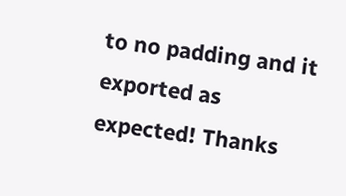to no padding and it exported as expected! Thanks